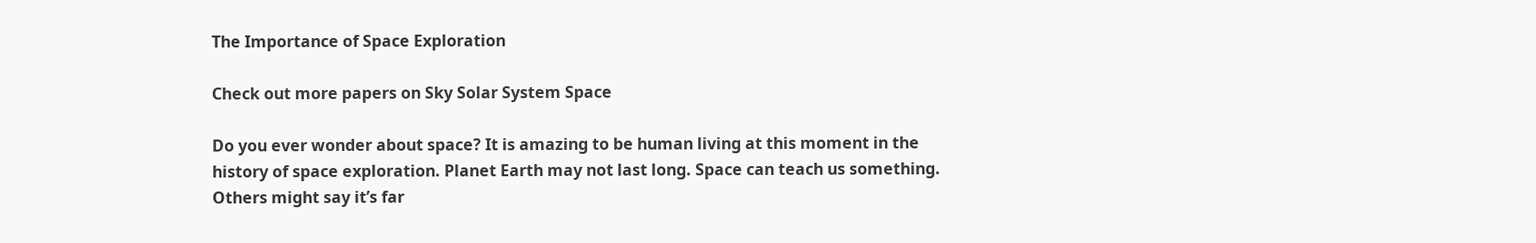The Importance of Space Exploration

Check out more papers on Sky Solar System Space

Do you ever wonder about space? It is amazing to be human living at this moment in the history of space exploration. Planet Earth may not last long. Space can teach us something. Others might say it’s far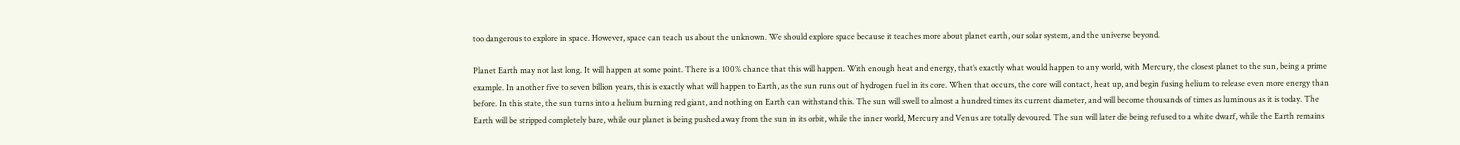too dangerous to explore in space. However, space can teach us about the unknown. We should explore space because it teaches more about planet earth, our solar system, and the universe beyond.

Planet Earth may not last long. It will happen at some point. There is a 100% chance that this will happen. With enough heat and energy, that’s exactly what would happen to any world, with Mercury, the closest planet to the sun, being a prime example. In another five to seven billion years, this is exactly what will happen to Earth, as the sun runs out of hydrogen fuel in its core. When that occurs, the core will contact, heat up, and begin fusing helium to release even more energy than before. In this state, the sun turns into a helium burning red giant, and nothing on Earth can withstand this. The sun will swell to almost a hundred times its current diameter, and will become thousands of times as luminous as it is today. The Earth will be stripped completely bare, while our planet is being pushed away from the sun in its orbit, while the inner world, Mercury and Venus are totally devoured. The sun will later die being refused to a white dwarf, while the Earth remains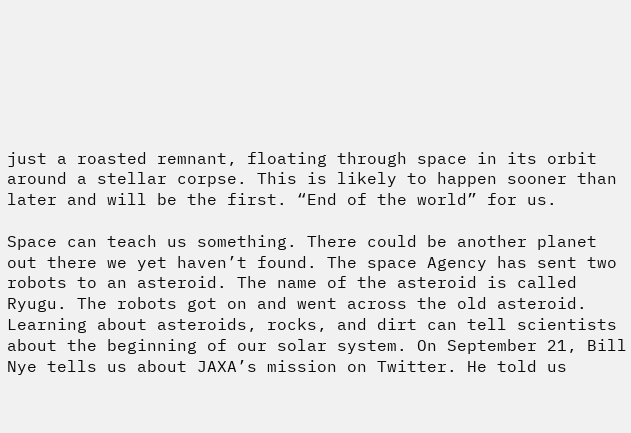just a roasted remnant, floating through space in its orbit around a stellar corpse. This is likely to happen sooner than later and will be the first. “End of the world” for us.

Space can teach us something. There could be another planet out there we yet haven’t found. The space Agency has sent two robots to an asteroid. The name of the asteroid is called Ryugu. The robots got on and went across the old asteroid. Learning about asteroids, rocks, and dirt can tell scientists about the beginning of our solar system. On September 21, Bill Nye tells us about JAXA’s mission on Twitter. He told us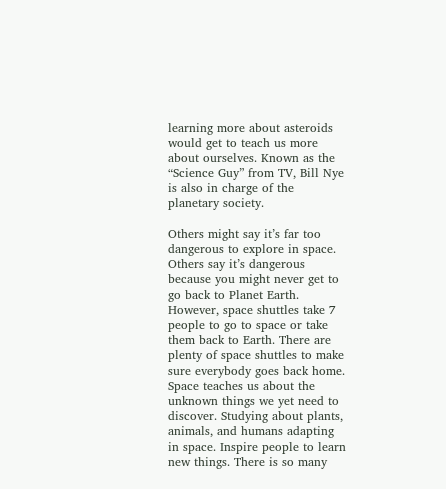learning more about asteroids would get to teach us more about ourselves. Known as the “Science Guy” from TV, Bill Nye is also in charge of the planetary society.

Others might say it’s far too dangerous to explore in space. Others say it’s dangerous because you might never get to go back to Planet Earth. However, space shuttles take 7 people to go to space or take them back to Earth. There are plenty of space shuttles to make sure everybody goes back home. Space teaches us about the unknown things we yet need to discover. Studying about plants, animals, and humans adapting in space. Inspire people to learn new things. There is so many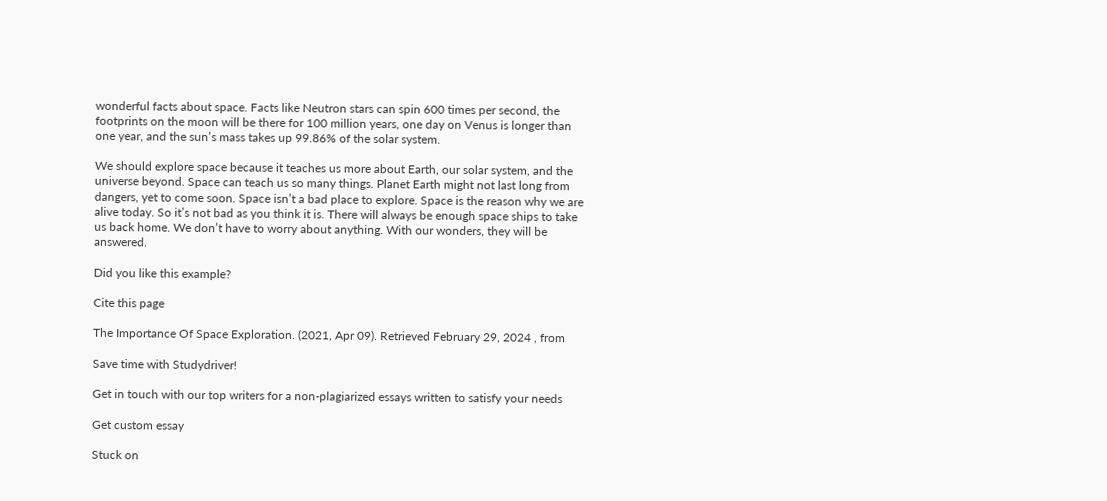wonderful facts about space. Facts like Neutron stars can spin 600 times per second, the footprints on the moon will be there for 100 million years, one day on Venus is longer than one year, and the sun’s mass takes up 99.86% of the solar system.

We should explore space because it teaches us more about Earth, our solar system, and the universe beyond. Space can teach us so many things. Planet Earth might not last long from dangers, yet to come soon. Space isn’t a bad place to explore. Space is the reason why we are alive today. So it’s not bad as you think it is. There will always be enough space ships to take us back home. We don’t have to worry about anything. With our wonders, they will be answered.

Did you like this example?

Cite this page

The Importance Of Space Exploration. (2021, Apr 09). Retrieved February 29, 2024 , from

Save time with Studydriver!

Get in touch with our top writers for a non-plagiarized essays written to satisfy your needs

Get custom essay

Stuck on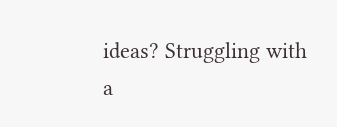ideas? Struggling with a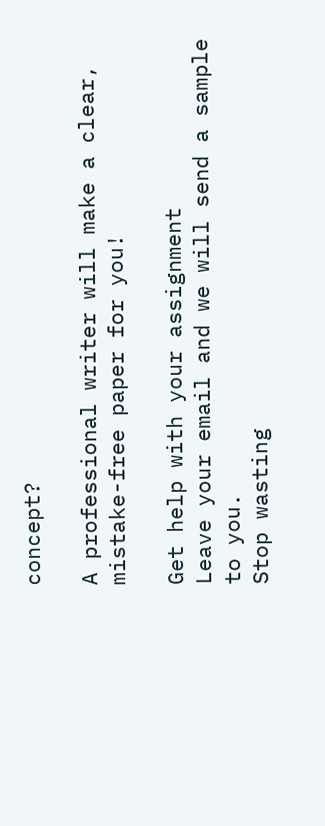concept?

A professional writer will make a clear, mistake-free paper for you!

Get help with your assignment
Leave your email and we will send a sample to you.
Stop wasting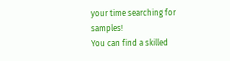your time searching for samples!
You can find a skilled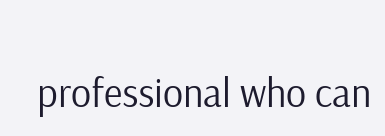professional who can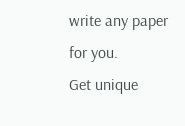write any paper for you.
Get unique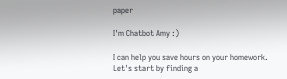paper

I'm Chatbot Amy :)

I can help you save hours on your homework. Let's start by finding a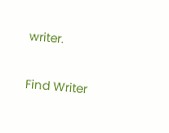writer.

Find Writer